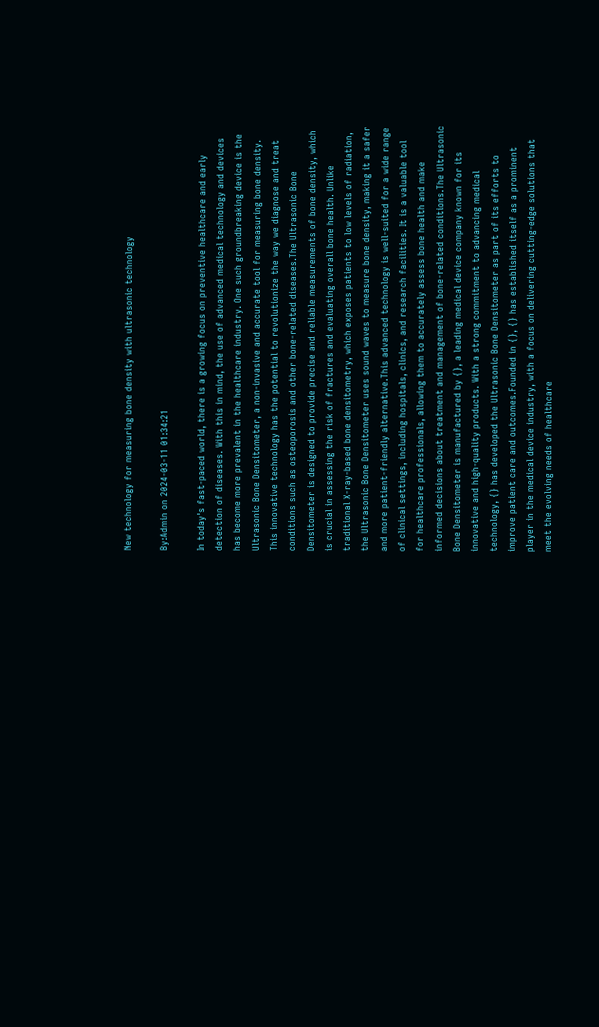New technology for measuring bone density with ultrasonic technology

By:Admin on 2024-03-11 01:34:21

In today's fast-paced world, there is a growing focus on preventive healthcare and early detection of diseases. With this in mind, the use of advanced medical technology and devices has become more prevalent in the healthcare industry. One such groundbreaking device is the Ultrasonic Bone Densitometer, a non-invasive and accurate tool for measuring bone density. This innovative technology has the potential to revolutionize the way we diagnose and treat conditions such as osteoporosis and other bone-related diseases.The Ultrasonic Bone Densitometer is designed to provide precise and reliable measurements of bone density, which is crucial in assessing the risk of fractures and evaluating overall bone health. Unlike traditional X-ray-based bone densitometry, which exposes patients to low levels of radiation, the Ultrasonic Bone Densitometer uses sound waves to measure bone density, making it a safer and more patient-friendly alternative.This advanced technology is well-suited for a wide range of clinical settings, including hospitals, clinics, and research facilities. It is a valuable tool for healthcare professionals, allowing them to accurately assess bone health and make informed decisions about treatment and management of bone-related conditions.The Ultrasonic Bone Densitometer is manufactured by {}, a leading medical device company known for its innovative and high-quality products. With a strong commitment to advancing medical technology, {} has developed the Ultrasonic Bone Densitometer as part of its efforts to improve patient care and outcomes.Founded in {}, {} has established itself as a prominent player in the medical device industry, with a focus on delivering cutting-edge solutions that meet the evolving needs of healthcare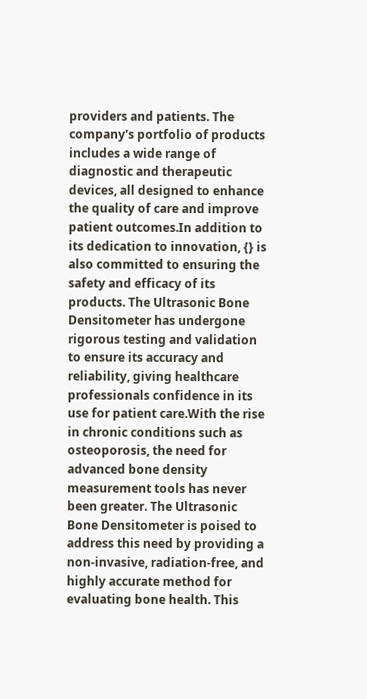providers and patients. The company's portfolio of products includes a wide range of diagnostic and therapeutic devices, all designed to enhance the quality of care and improve patient outcomes.In addition to its dedication to innovation, {} is also committed to ensuring the safety and efficacy of its products. The Ultrasonic Bone Densitometer has undergone rigorous testing and validation to ensure its accuracy and reliability, giving healthcare professionals confidence in its use for patient care.With the rise in chronic conditions such as osteoporosis, the need for advanced bone density measurement tools has never been greater. The Ultrasonic Bone Densitometer is poised to address this need by providing a non-invasive, radiation-free, and highly accurate method for evaluating bone health. This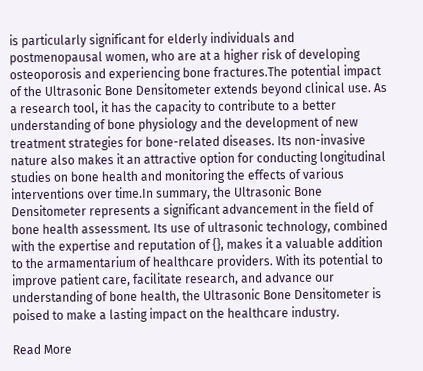is particularly significant for elderly individuals and postmenopausal women, who are at a higher risk of developing osteoporosis and experiencing bone fractures.The potential impact of the Ultrasonic Bone Densitometer extends beyond clinical use. As a research tool, it has the capacity to contribute to a better understanding of bone physiology and the development of new treatment strategies for bone-related diseases. Its non-invasive nature also makes it an attractive option for conducting longitudinal studies on bone health and monitoring the effects of various interventions over time.In summary, the Ultrasonic Bone Densitometer represents a significant advancement in the field of bone health assessment. Its use of ultrasonic technology, combined with the expertise and reputation of {}, makes it a valuable addition to the armamentarium of healthcare providers. With its potential to improve patient care, facilitate research, and advance our understanding of bone health, the Ultrasonic Bone Densitometer is poised to make a lasting impact on the healthcare industry.

Read More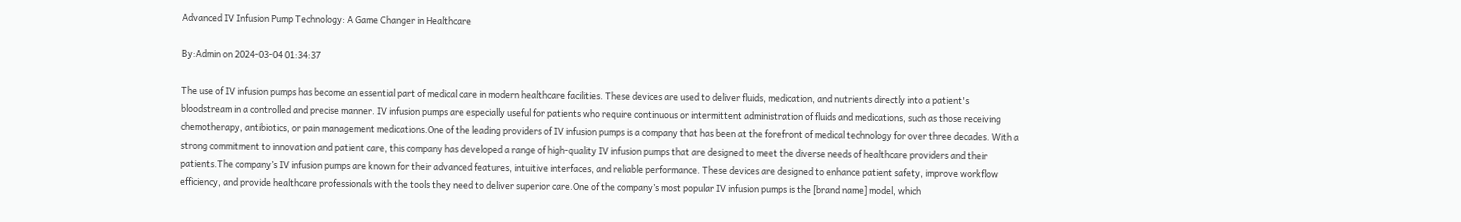Advanced IV Infusion Pump Technology: A Game Changer in Healthcare

By:Admin on 2024-03-04 01:34:37

The use of IV infusion pumps has become an essential part of medical care in modern healthcare facilities. These devices are used to deliver fluids, medication, and nutrients directly into a patient's bloodstream in a controlled and precise manner. IV infusion pumps are especially useful for patients who require continuous or intermittent administration of fluids and medications, such as those receiving chemotherapy, antibiotics, or pain management medications.One of the leading providers of IV infusion pumps is a company that has been at the forefront of medical technology for over three decades. With a strong commitment to innovation and patient care, this company has developed a range of high-quality IV infusion pumps that are designed to meet the diverse needs of healthcare providers and their patients.The company’s IV infusion pumps are known for their advanced features, intuitive interfaces, and reliable performance. These devices are designed to enhance patient safety, improve workflow efficiency, and provide healthcare professionals with the tools they need to deliver superior care.One of the company’s most popular IV infusion pumps is the [brand name] model, which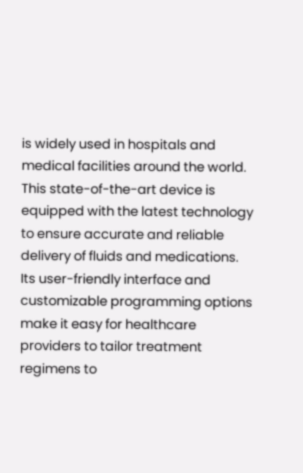is widely used in hospitals and medical facilities around the world. This state-of-the-art device is equipped with the latest technology to ensure accurate and reliable delivery of fluids and medications. Its user-friendly interface and customizable programming options make it easy for healthcare providers to tailor treatment regimens to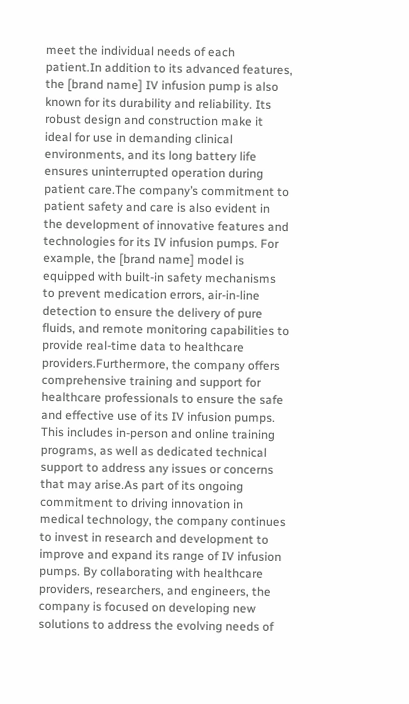meet the individual needs of each patient.In addition to its advanced features, the [brand name] IV infusion pump is also known for its durability and reliability. Its robust design and construction make it ideal for use in demanding clinical environments, and its long battery life ensures uninterrupted operation during patient care.The company’s commitment to patient safety and care is also evident in the development of innovative features and technologies for its IV infusion pumps. For example, the [brand name] model is equipped with built-in safety mechanisms to prevent medication errors, air-in-line detection to ensure the delivery of pure fluids, and remote monitoring capabilities to provide real-time data to healthcare providers.Furthermore, the company offers comprehensive training and support for healthcare professionals to ensure the safe and effective use of its IV infusion pumps. This includes in-person and online training programs, as well as dedicated technical support to address any issues or concerns that may arise.As part of its ongoing commitment to driving innovation in medical technology, the company continues to invest in research and development to improve and expand its range of IV infusion pumps. By collaborating with healthcare providers, researchers, and engineers, the company is focused on developing new solutions to address the evolving needs of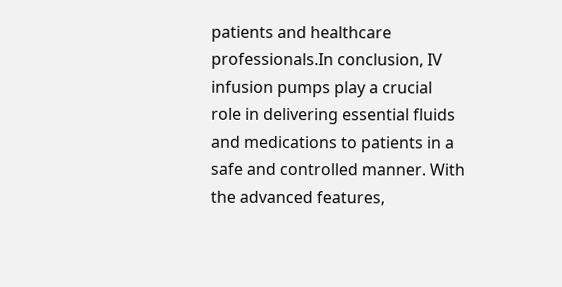patients and healthcare professionals.In conclusion, IV infusion pumps play a crucial role in delivering essential fluids and medications to patients in a safe and controlled manner. With the advanced features,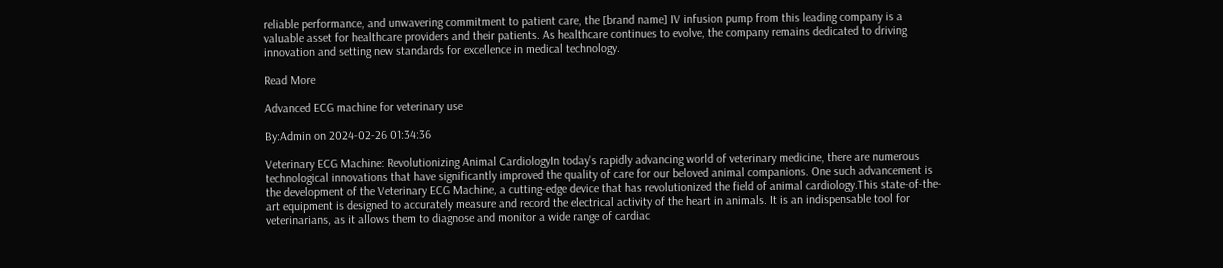reliable performance, and unwavering commitment to patient care, the [brand name] IV infusion pump from this leading company is a valuable asset for healthcare providers and their patients. As healthcare continues to evolve, the company remains dedicated to driving innovation and setting new standards for excellence in medical technology.

Read More

Advanced ECG machine for veterinary use

By:Admin on 2024-02-26 01:34:36

Veterinary ECG Machine: Revolutionizing Animal CardiologyIn today's rapidly advancing world of veterinary medicine, there are numerous technological innovations that have significantly improved the quality of care for our beloved animal companions. One such advancement is the development of the Veterinary ECG Machine, a cutting-edge device that has revolutionized the field of animal cardiology.This state-of-the-art equipment is designed to accurately measure and record the electrical activity of the heart in animals. It is an indispensable tool for veterinarians, as it allows them to diagnose and monitor a wide range of cardiac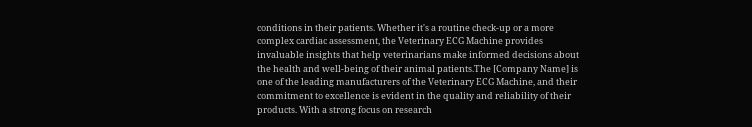conditions in their patients. Whether it's a routine check-up or a more complex cardiac assessment, the Veterinary ECG Machine provides invaluable insights that help veterinarians make informed decisions about the health and well-being of their animal patients.The [Company Name] is one of the leading manufacturers of the Veterinary ECG Machine, and their commitment to excellence is evident in the quality and reliability of their products. With a strong focus on research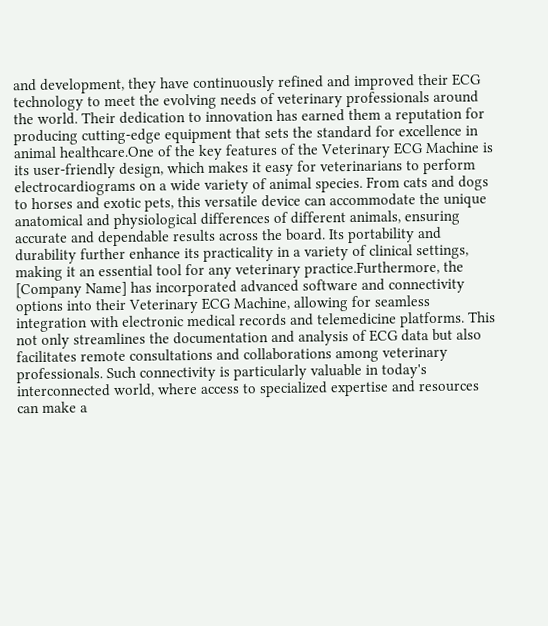and development, they have continuously refined and improved their ECG technology to meet the evolving needs of veterinary professionals around the world. Their dedication to innovation has earned them a reputation for producing cutting-edge equipment that sets the standard for excellence in animal healthcare.One of the key features of the Veterinary ECG Machine is its user-friendly design, which makes it easy for veterinarians to perform electrocardiograms on a wide variety of animal species. From cats and dogs to horses and exotic pets, this versatile device can accommodate the unique anatomical and physiological differences of different animals, ensuring accurate and dependable results across the board. Its portability and durability further enhance its practicality in a variety of clinical settings, making it an essential tool for any veterinary practice.Furthermore, the [Company Name] has incorporated advanced software and connectivity options into their Veterinary ECG Machine, allowing for seamless integration with electronic medical records and telemedicine platforms. This not only streamlines the documentation and analysis of ECG data but also facilitates remote consultations and collaborations among veterinary professionals. Such connectivity is particularly valuable in today's interconnected world, where access to specialized expertise and resources can make a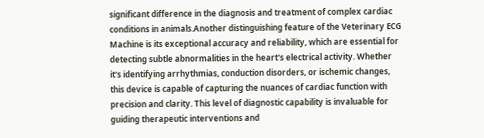significant difference in the diagnosis and treatment of complex cardiac conditions in animals.Another distinguishing feature of the Veterinary ECG Machine is its exceptional accuracy and reliability, which are essential for detecting subtle abnormalities in the heart's electrical activity. Whether it's identifying arrhythmias, conduction disorders, or ischemic changes, this device is capable of capturing the nuances of cardiac function with precision and clarity. This level of diagnostic capability is invaluable for guiding therapeutic interventions and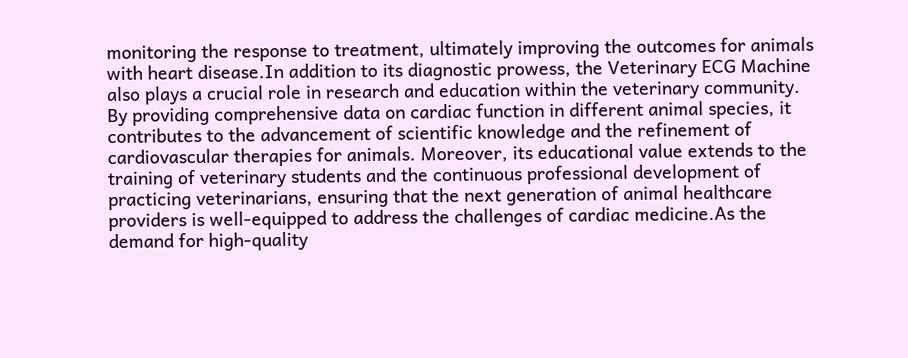monitoring the response to treatment, ultimately improving the outcomes for animals with heart disease.In addition to its diagnostic prowess, the Veterinary ECG Machine also plays a crucial role in research and education within the veterinary community. By providing comprehensive data on cardiac function in different animal species, it contributes to the advancement of scientific knowledge and the refinement of cardiovascular therapies for animals. Moreover, its educational value extends to the training of veterinary students and the continuous professional development of practicing veterinarians, ensuring that the next generation of animal healthcare providers is well-equipped to address the challenges of cardiac medicine.As the demand for high-quality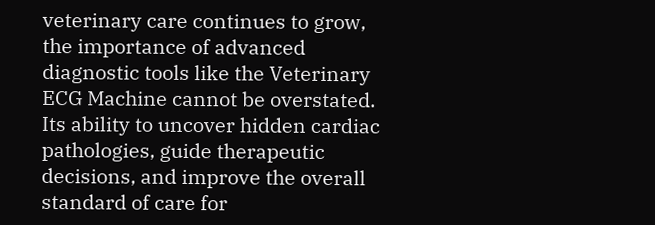veterinary care continues to grow, the importance of advanced diagnostic tools like the Veterinary ECG Machine cannot be overstated. Its ability to uncover hidden cardiac pathologies, guide therapeutic decisions, and improve the overall standard of care for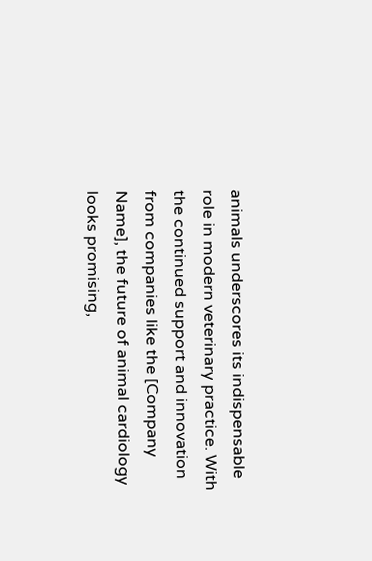animals underscores its indispensable role in modern veterinary practice. With the continued support and innovation from companies like the [Company Name], the future of animal cardiology looks promising,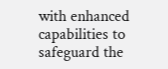with enhanced capabilities to safeguard the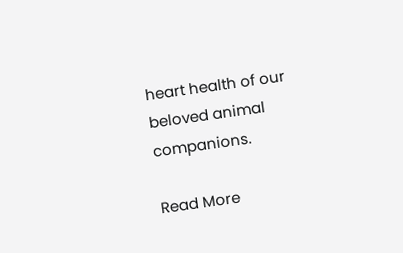heart health of our beloved animal companions.

Read More